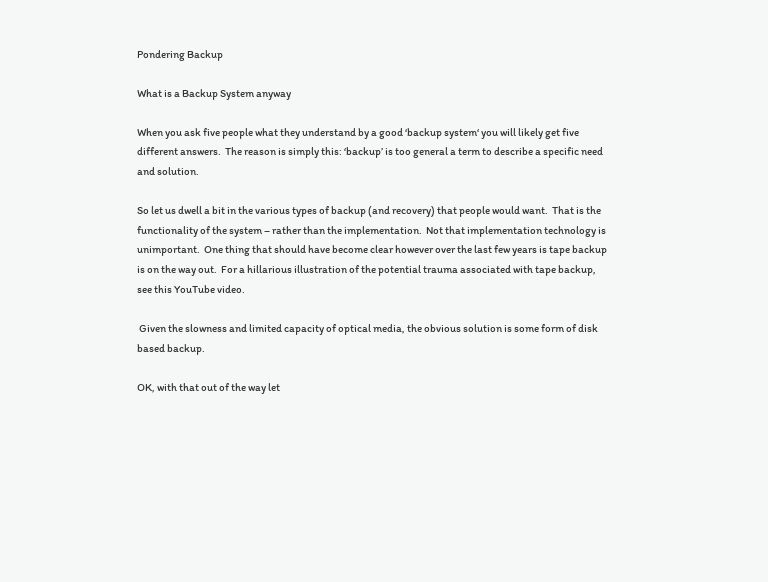Pondering Backup

What is a Backup System anyway

When you ask five people what they understand by a good ‘backup system‘ you will likely get five different answers.  The reason is simply this: ‘backup’ is too general a term to describe a specific need and solution.

So let us dwell a bit in the various types of backup (and recovery) that people would want.  That is the functionality of the system – rather than the implementation.  Not that implementation technology is unimportant.  One thing that should have become clear however over the last few years is tape backup is on the way out.  For a hillarious illustration of the potential trauma associated with tape backup, see this YouTube video.

 Given the slowness and limited capacity of optical media, the obvious solution is some form of disk based backup.

OK, with that out of the way let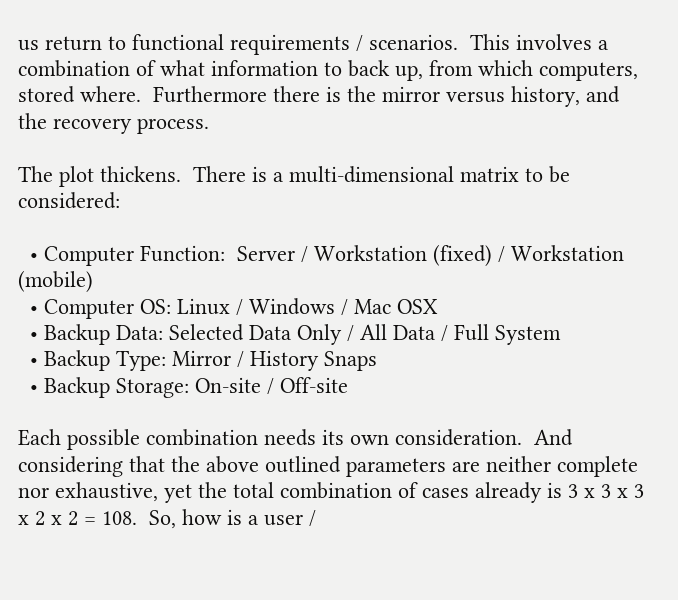us return to functional requirements / scenarios.  This involves a combination of what information to back up, from which computers, stored where.  Furthermore there is the mirror versus history, and the recovery process.

The plot thickens.  There is a multi-dimensional matrix to be considered:

  • Computer Function:  Server / Workstation (fixed) / Workstation (mobile)
  • Computer OS: Linux / Windows / Mac OSX
  • Backup Data: Selected Data Only / All Data / Full System
  • Backup Type: Mirror / History Snaps
  • Backup Storage: On-site / Off-site

Each possible combination needs its own consideration.  And considering that the above outlined parameters are neither complete nor exhaustive, yet the total combination of cases already is 3 x 3 x 3 x 2 x 2 = 108.  So, how is a user /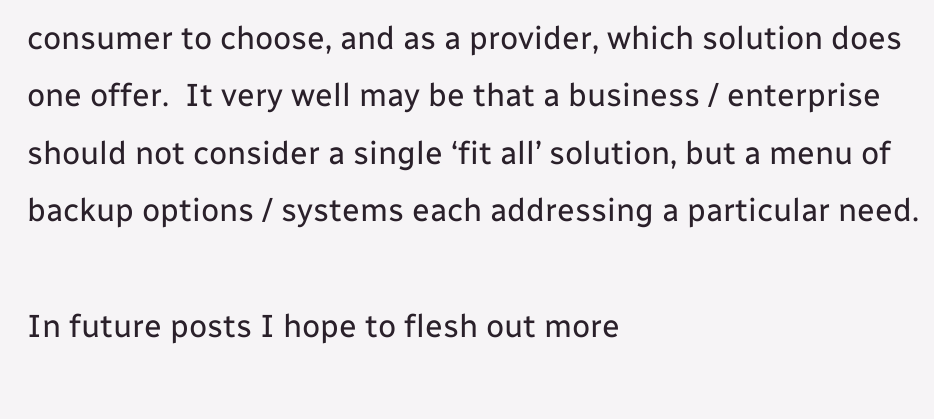consumer to choose, and as a provider, which solution does one offer.  It very well may be that a business / enterprise should not consider a single ‘fit all’ solution, but a menu of backup options / systems each addressing a particular need.

In future posts I hope to flesh out more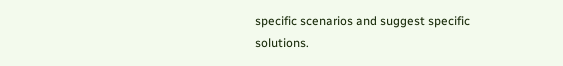specific scenarios and suggest specific solutions.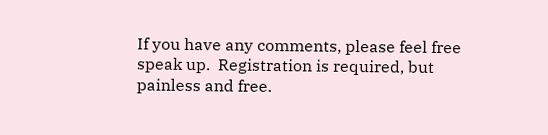If you have any comments, please feel free speak up.  Registration is required, but painless and free.